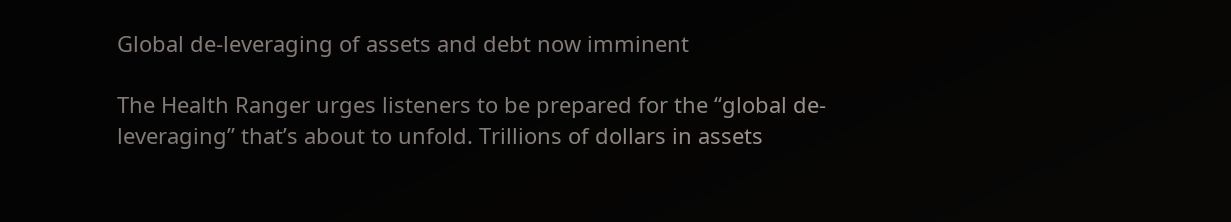Global de-leveraging of assets and debt now imminent

The Health Ranger urges listeners to be prepared for the “global de-leveraging” that’s about to unfold. Trillions of dollars in assets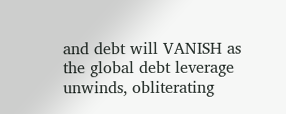and debt will VANISH as the global debt leverage unwinds, obliterating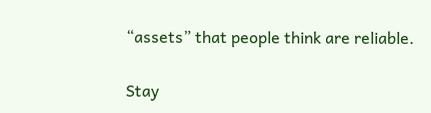“assets” that people think are reliable.

Stay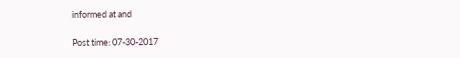informed at and

Post time: 07-30-2017